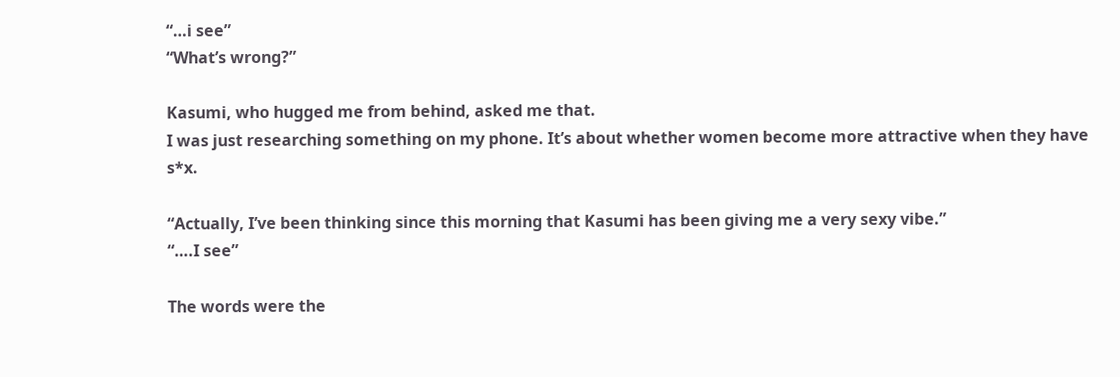“…i see”
“What’s wrong?”

Kasumi, who hugged me from behind, asked me that.
I was just researching something on my phone. It’s about whether women become more attractive when they have s*x.

“Actually, I’ve been thinking since this morning that Kasumi has been giving me a very sexy vibe.”
“….I see”

The words were the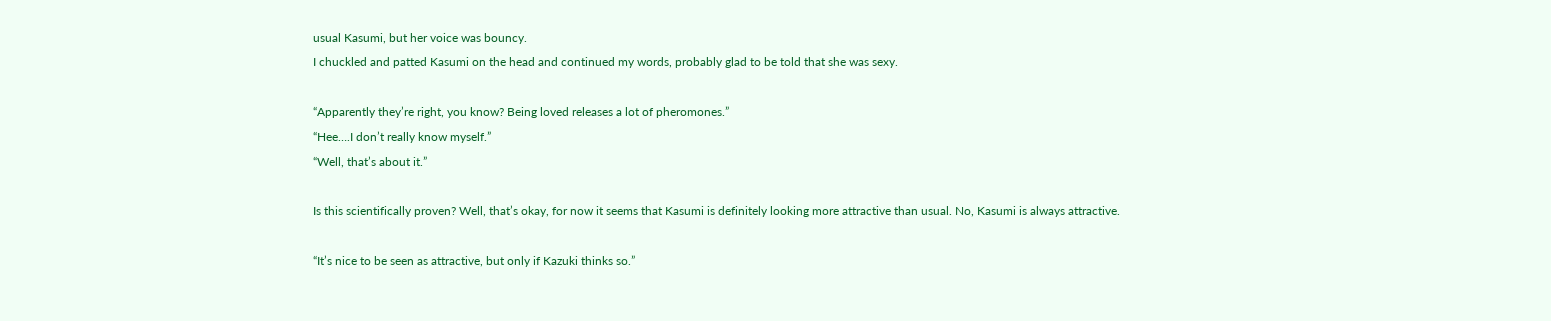usual Kasumi, but her voice was bouncy.
I chuckled and patted Kasumi on the head and continued my words, probably glad to be told that she was sexy.

“Apparently they’re right, you know? Being loved releases a lot of pheromones.”
“Hee….I don’t really know myself.”
“Well, that’s about it.”

Is this scientifically proven? Well, that’s okay, for now it seems that Kasumi is definitely looking more attractive than usual. No, Kasumi is always attractive.

“It’s nice to be seen as attractive, but only if Kazuki thinks so.”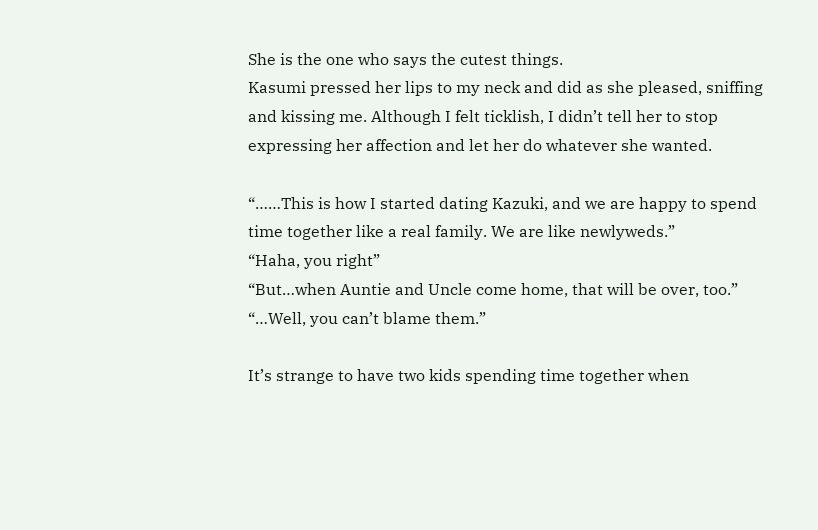She is the one who says the cutest things.
Kasumi pressed her lips to my neck and did as she pleased, sniffing and kissing me. Although I felt ticklish, I didn’t tell her to stop expressing her affection and let her do whatever she wanted.

“……This is how I started dating Kazuki, and we are happy to spend time together like a real family. We are like newlyweds.”
“Haha, you right”
“But…when Auntie and Uncle come home, that will be over, too.”
“…Well, you can’t blame them.”

It’s strange to have two kids spending time together when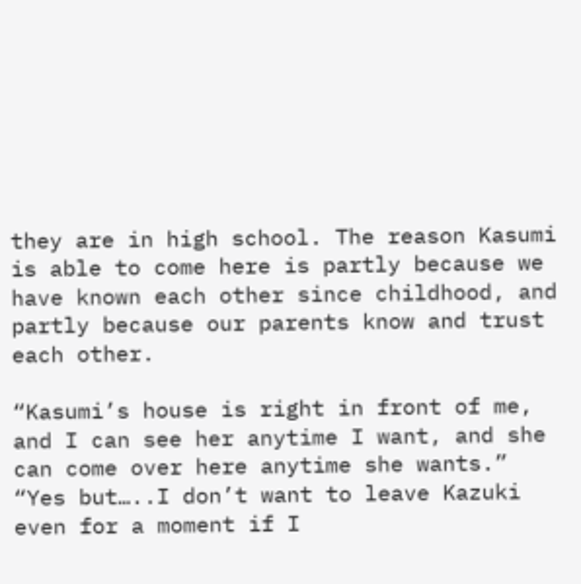they are in high school. The reason Kasumi is able to come here is partly because we have known each other since childhood, and partly because our parents know and trust each other.

“Kasumi’s house is right in front of me, and I can see her anytime I want, and she can come over here anytime she wants.”
“Yes but…..I don’t want to leave Kazuki even for a moment if I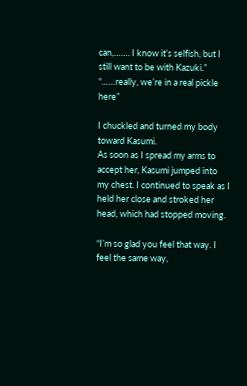can,……. I know it’s selfish, but I still want to be with Kazuki.”
“……really, we’re in a real pickle here”

I chuckled and turned my body toward Kasumi.
As soon as I spread my arms to accept her, Kasumi jumped into my chest. I continued to speak as I held her close and stroked her head, which had stopped moving.

“I’m so glad you feel that way. I feel the same way,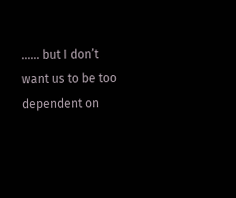…… but I don’t want us to be too dependent on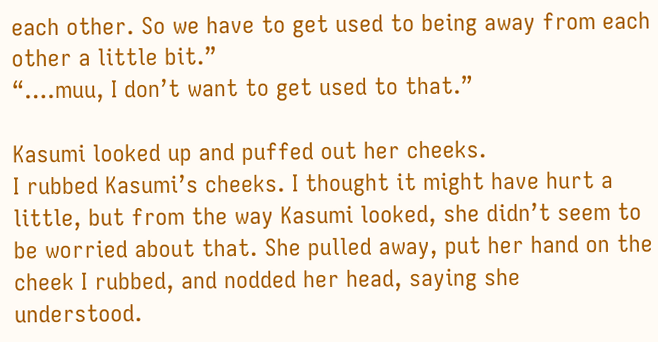each other. So we have to get used to being away from each other a little bit.”
“….muu, I don’t want to get used to that.”

Kasumi looked up and puffed out her cheeks.
I rubbed Kasumi’s cheeks. I thought it might have hurt a little, but from the way Kasumi looked, she didn’t seem to be worried about that. She pulled away, put her hand on the cheek I rubbed, and nodded her head, saying she understood.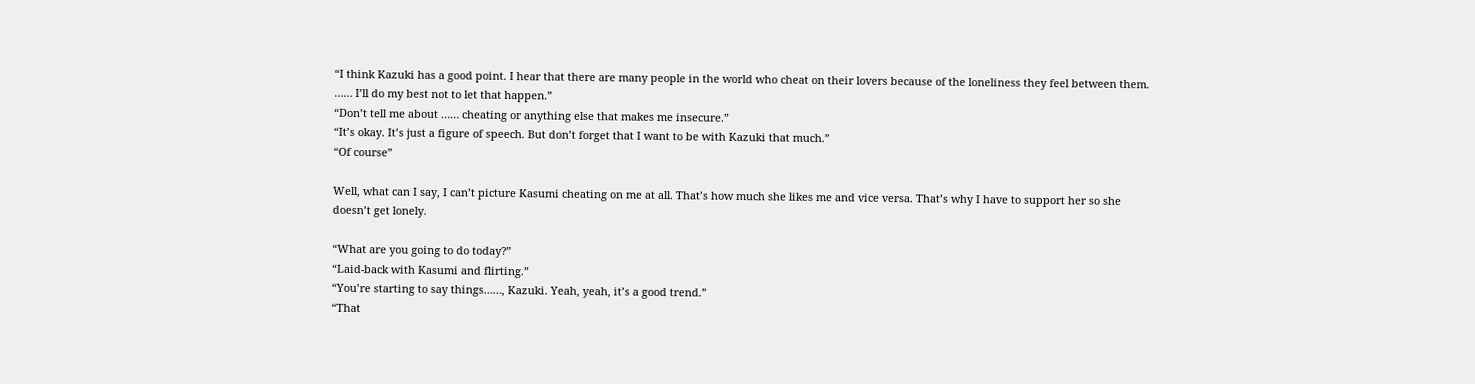“I think Kazuki has a good point. I hear that there are many people in the world who cheat on their lovers because of the loneliness they feel between them. …… I’ll do my best not to let that happen.”
“Don’t tell me about …… cheating or anything else that makes me insecure.”
“It’s okay. It’s just a figure of speech. But don’t forget that I want to be with Kazuki that much.”
“Of course”

Well, what can I say, I can’t picture Kasumi cheating on me at all. That’s how much she likes me and vice versa. That’s why I have to support her so she doesn’t get lonely.

“What are you going to do today?”
“Laid-back with Kasumi and flirting.”
“You’re starting to say things……, Kazuki. Yeah, yeah, it’s a good trend.”
“That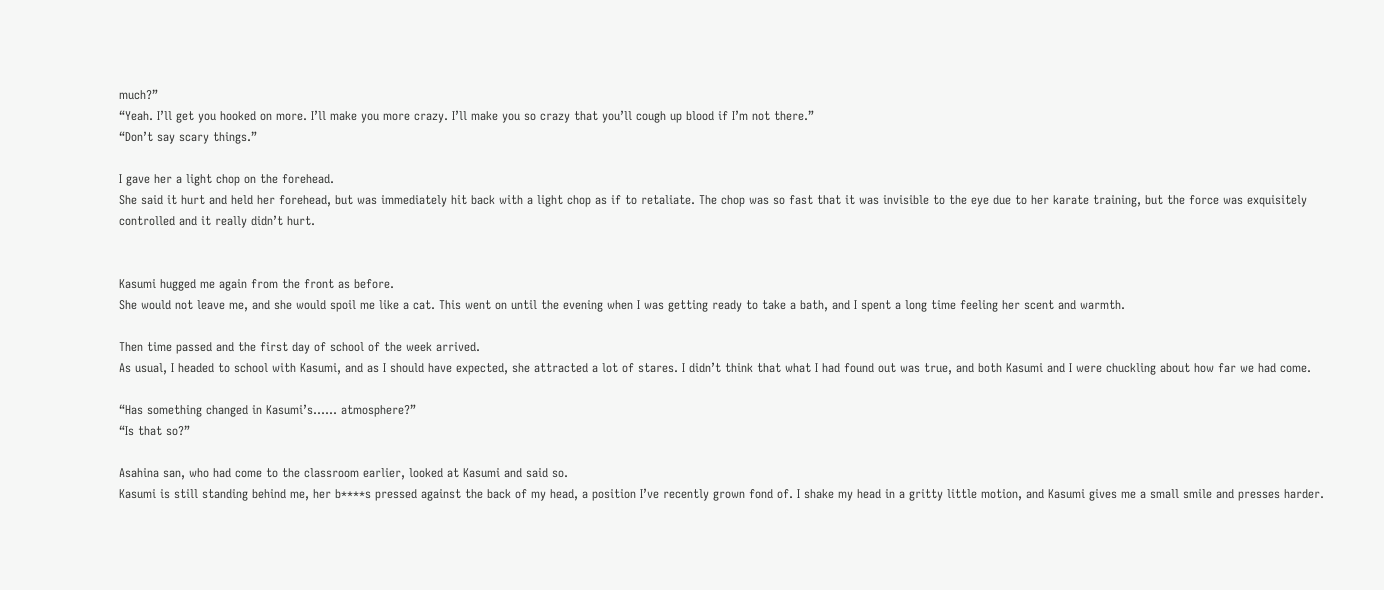much?”
“Yeah. I’ll get you hooked on more. I’ll make you more crazy. I’ll make you so crazy that you’ll cough up blood if I’m not there.”
“Don’t say scary things.”

I gave her a light chop on the forehead.
She said it hurt and held her forehead, but was immediately hit back with a light chop as if to retaliate. The chop was so fast that it was invisible to the eye due to her karate training, but the force was exquisitely controlled and it really didn’t hurt.


Kasumi hugged me again from the front as before.
She would not leave me, and she would spoil me like a cat. This went on until the evening when I was getting ready to take a bath, and I spent a long time feeling her scent and warmth.

Then time passed and the first day of school of the week arrived.
As usual, I headed to school with Kasumi, and as I should have expected, she attracted a lot of stares. I didn’t think that what I had found out was true, and both Kasumi and I were chuckling about how far we had come.

“Has something changed in Kasumi’s…… atmosphere?”
“Is that so?”

Asahina san, who had come to the classroom earlier, looked at Kasumi and said so.
Kasumi is still standing behind me, her b****s pressed against the back of my head, a position I’ve recently grown fond of. I shake my head in a gritty little motion, and Kasumi gives me a small smile and presses harder.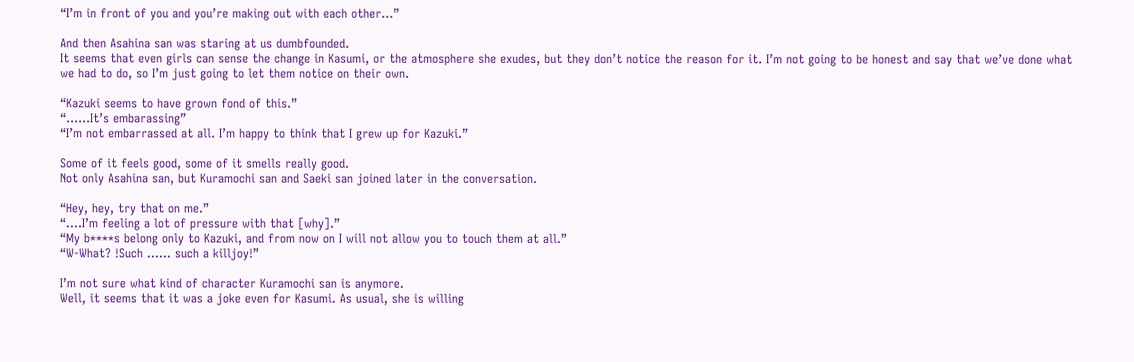“I’m in front of you and you’re making out with each other…”

And then Asahina san was staring at us dumbfounded.
It seems that even girls can sense the change in Kasumi, or the atmosphere she exudes, but they don’t notice the reason for it. I’m not going to be honest and say that we’ve done what we had to do, so I’m just going to let them notice on their own.

“Kazuki seems to have grown fond of this.”
“……It’s embarassing”
“I’m not embarrassed at all. I’m happy to think that I grew up for Kazuki.”

Some of it feels good, some of it smells really good.
Not only Asahina san, but Kuramochi san and Saeki san joined later in the conversation.

“Hey, hey, try that on me.”
“….I’m feeling a lot of pressure with that [why].”
“My b****s belong only to Kazuki, and from now on I will not allow you to touch them at all.”
“W-What? !Such …… such a killjoy!”

I’m not sure what kind of character Kuramochi san is anymore.
Well, it seems that it was a joke even for Kasumi. As usual, she is willing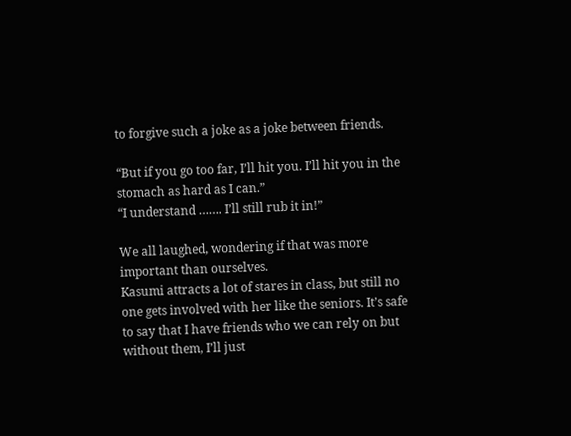to forgive such a joke as a joke between friends.

“But if you go too far, I’ll hit you. I’ll hit you in the stomach as hard as I can.”
“I understand ……. I’ll still rub it in!”

We all laughed, wondering if that was more important than ourselves.
Kasumi attracts a lot of stares in class, but still no one gets involved with her like the seniors. It’s safe to say that I have friends who we can rely on but without them, I’ll just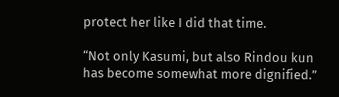protect her like I did that time.

“Not only Kasumi, but also Rindou kun has become somewhat more dignified.”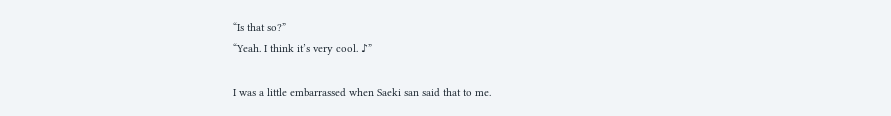“Is that so?”
“Yeah. I think it’s very cool. ♪”

I was a little embarrassed when Saeki san said that to me.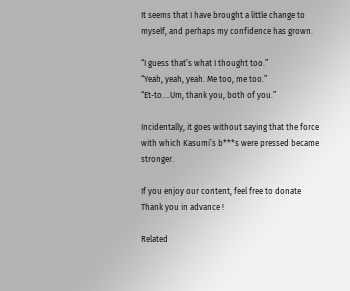It seems that I have brought a little change to myself, and perhaps my confidence has grown.

“I guess that’s what I thought too.”
“Yeah, yeah, yeah. Me too, me too.”
“Et-to….Um, thank you, both of you.”

Incidentally, it goes without saying that the force with which Kasumi’s b***s were pressed became stronger.

If you enjoy our content, feel free to donate  Thank you in advance !

Related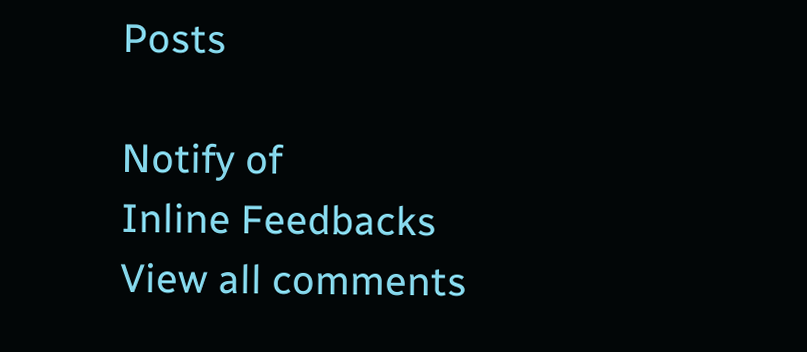Posts

Notify of
Inline Feedbacks
View all comments